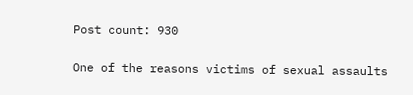Post count: 930

One of the reasons victims of sexual assaults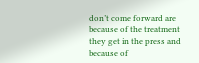don’t come forward are because of the treatment they get in the press and because of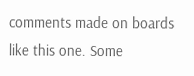comments made on boards like this one. Some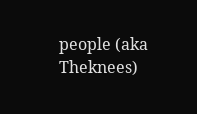people (aka Theknees)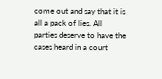come out and say that it is all a pack of lies. All parties deserve to have the cases heard in a court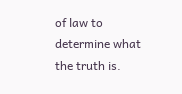of law to determine what the truth is.